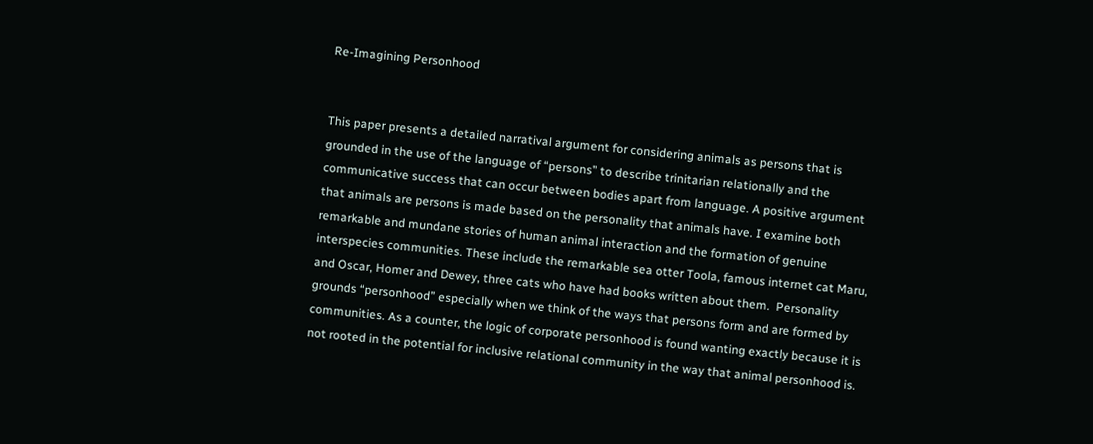Re-Imagining Personhood


This paper presents a detailed narratival argument for considering animals as persons that is grounded in the use of the language of “persons” to describe trinitarian relationally and the communicative success that can occur between bodies apart from language. A positive argument that animals are persons is made based on the personality that animals have. I examine both remarkable and mundane stories of human animal interaction and the formation of genuine interspecies communities. These include the remarkable sea otter Toola, famous internet cat Maru, and Oscar, Homer and Dewey, three cats who have had books written about them.  Personality grounds “personhood” especially when we think of the ways that persons form and are formed by communities. As a counter, the logic of corporate personhood is found wanting exactly because it is not rooted in the potential for inclusive relational community in the way that animal personhood is.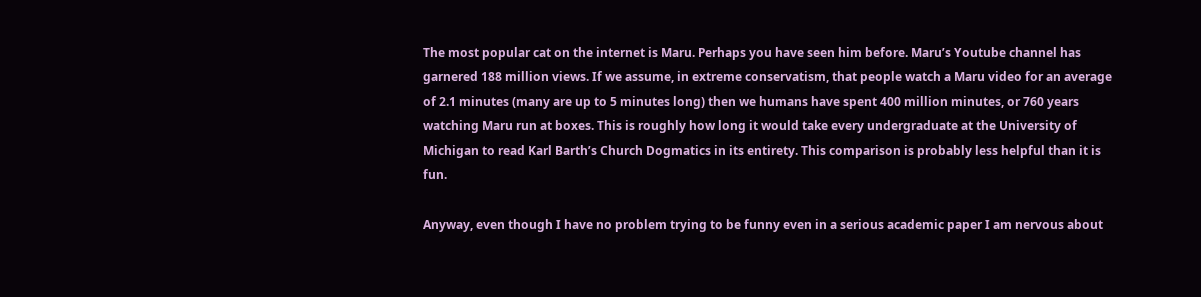The most popular cat on the internet is Maru. Perhaps you have seen him before. Maru’s Youtube channel has garnered 188 million views. If we assume, in extreme conservatism, that people watch a Maru video for an average of 2.1 minutes (many are up to 5 minutes long) then we humans have spent 400 million minutes, or 760 years watching Maru run at boxes. This is roughly how long it would take every undergraduate at the University of Michigan to read Karl Barth’s Church Dogmatics in its entirety. This comparison is probably less helpful than it is fun.

Anyway, even though I have no problem trying to be funny even in a serious academic paper I am nervous about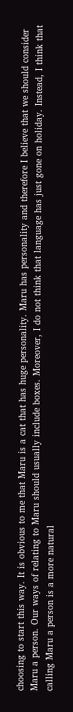choosing to start this way. It is obvious to me that Maru is a cat that has huge personality. Maru has personality and therefore I believe that we should consider Maru a person. Our ways of relating to Maru should usually include boxes. Moreover, I do not think that language has just gone on holiday. Instead, I think that calling Maru a person is a more natural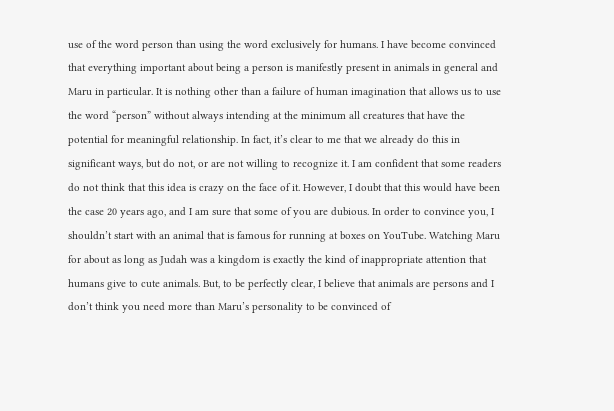use of the word person than using the word exclusively for humans. I have become convinced that everything important about being a person is manifestly present in animals in general and Maru in particular. It is nothing other than a failure of human imagination that allows us to use the word “person” without always intending at the minimum all creatures that have the potential for meaningful relationship. In fact, it’s clear to me that we already do this in significant ways, but do not, or are not willing to recognize it. I am confident that some readers do not think that this idea is crazy on the face of it. However, I doubt that this would have been the case 20 years ago, and I am sure that some of you are dubious. In order to convince you, I shouldn’t start with an animal that is famous for running at boxes on YouTube. Watching Maru for about as long as Judah was a kingdom is exactly the kind of inappropriate attention that humans give to cute animals. But, to be perfectly clear, I believe that animals are persons and I don’t think you need more than Maru’s personality to be convinced of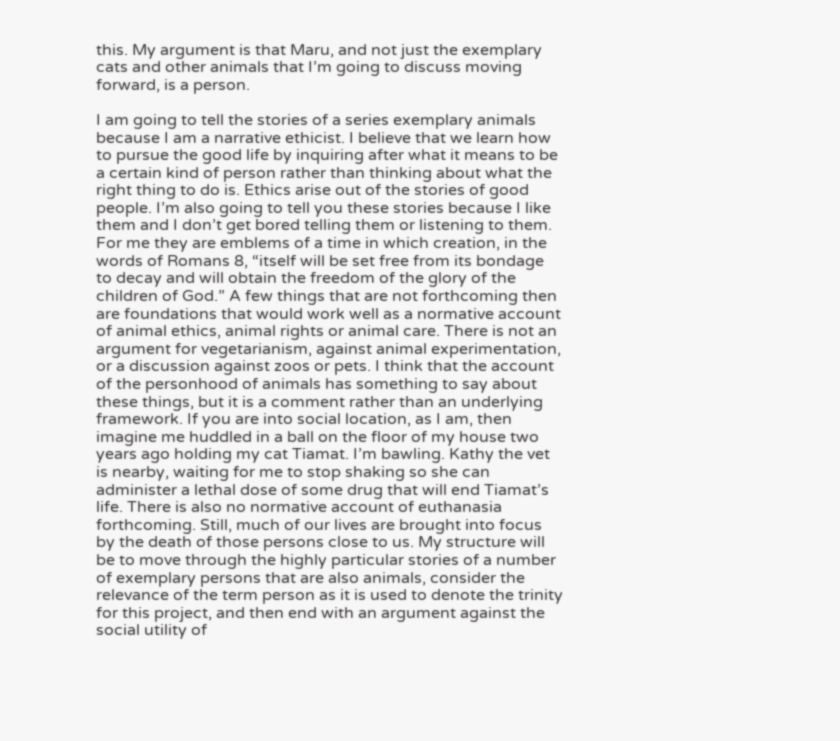this. My argument is that Maru, and not just the exemplary cats and other animals that I’m going to discuss moving forward, is a person.

I am going to tell the stories of a series exemplary animals because I am a narrative ethicist. I believe that we learn how to pursue the good life by inquiring after what it means to be a certain kind of person rather than thinking about what the right thing to do is. Ethics arise out of the stories of good people. I’m also going to tell you these stories because I like them and I don’t get bored telling them or listening to them. For me they are emblems of a time in which creation, in the words of Romans 8, “itself will be set free from its bondage to decay and will obtain the freedom of the glory of the children of God.” A few things that are not forthcoming then are foundations that would work well as a normative account of animal ethics, animal rights or animal care. There is not an argument for vegetarianism, against animal experimentation, or a discussion against zoos or pets. I think that the account of the personhood of animals has something to say about these things, but it is a comment rather than an underlying framework. If you are into social location, as I am, then imagine me huddled in a ball on the floor of my house two years ago holding my cat Tiamat. I’m bawling. Kathy the vet is nearby, waiting for me to stop shaking so she can administer a lethal dose of some drug that will end Tiamat’s life. There is also no normative account of euthanasia forthcoming. Still, much of our lives are brought into focus by the death of those persons close to us. My structure will be to move through the highly particular stories of a number of exemplary persons that are also animals, consider the relevance of the term person as it is used to denote the trinity for this project, and then end with an argument against the social utility of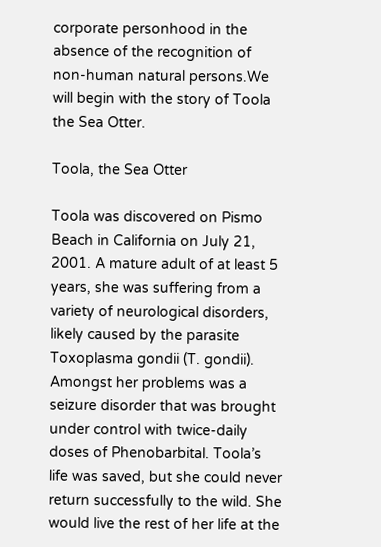corporate personhood in the absence of the recognition of non-human natural persons.We will begin with the story of Toola the Sea Otter.

Toola, the Sea Otter

Toola was discovered on Pismo Beach in California on July 21, 2001. A mature adult of at least 5 years, she was suffering from a variety of neurological disorders, likely caused by the parasite Toxoplasma gondii (T. gondii). Amongst her problems was a seizure disorder that was brought under control with twice-daily doses of Phenobarbital. Toola’s life was saved, but she could never return successfully to the wild. She would live the rest of her life at the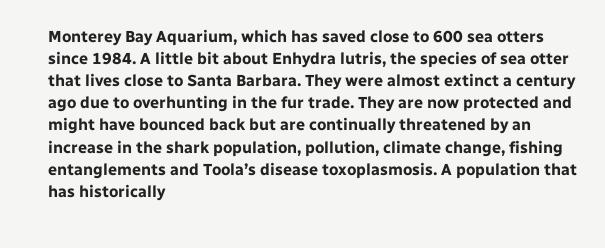Monterey Bay Aquarium, which has saved close to 600 sea otters since 1984. A little bit about Enhydra lutris, the species of sea otter that lives close to Santa Barbara. They were almost extinct a century ago due to overhunting in the fur trade. They are now protected and might have bounced back but are continually threatened by an increase in the shark population, pollution, climate change, fishing entanglements and Toola’s disease toxoplasmosis. A population that has historically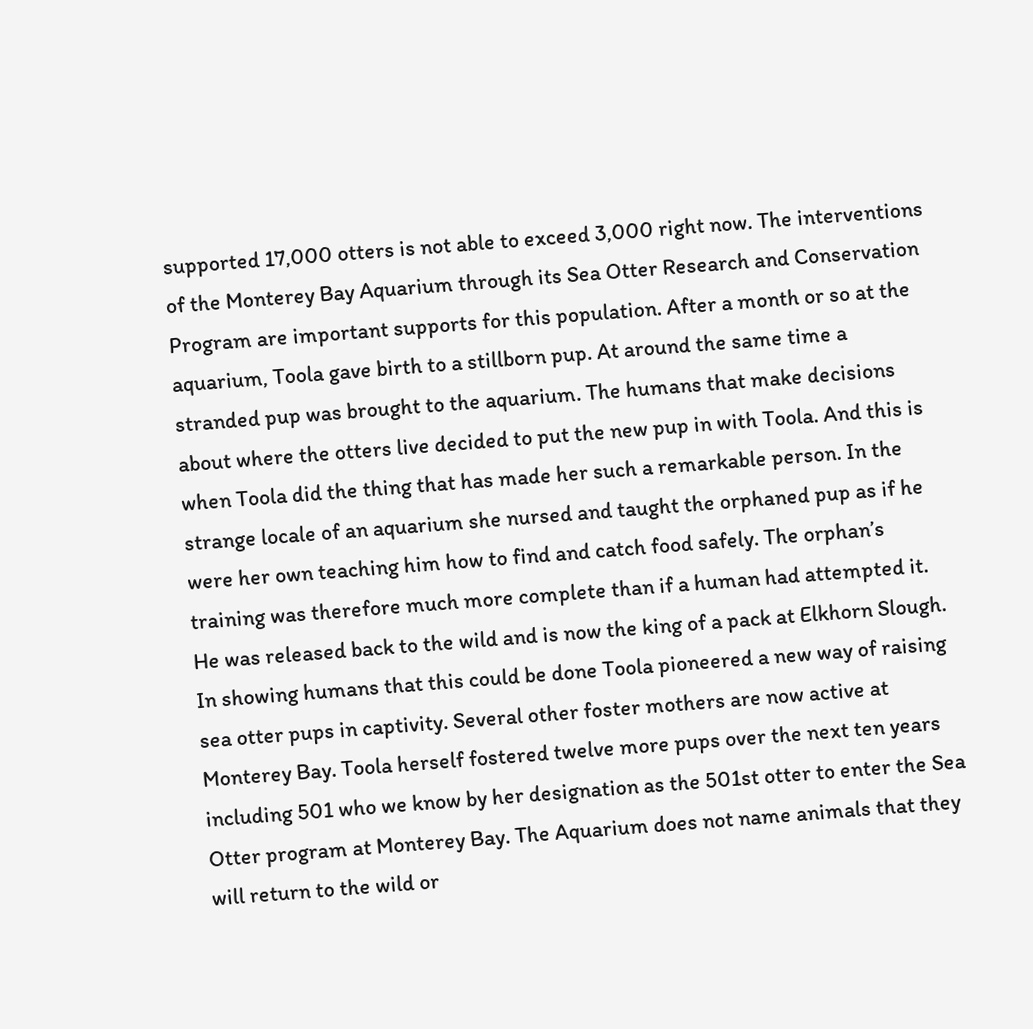supported 17,000 otters is not able to exceed 3,000 right now. The interventions of the Monterey Bay Aquarium through its Sea Otter Research and Conservation Program are important supports for this population. After a month or so at the aquarium, Toola gave birth to a stillborn pup. At around the same time a stranded pup was brought to the aquarium. The humans that make decisions about where the otters live decided to put the new pup in with Toola. And this is when Toola did the thing that has made her such a remarkable person. In the strange locale of an aquarium she nursed and taught the orphaned pup as if he were her own teaching him how to find and catch food safely. The orphan’s training was therefore much more complete than if a human had attempted it. He was released back to the wild and is now the king of a pack at Elkhorn Slough. In showing humans that this could be done Toola pioneered a new way of raising sea otter pups in captivity. Several other foster mothers are now active at Monterey Bay. Toola herself fostered twelve more pups over the next ten years including 501 who we know by her designation as the 501st otter to enter the Sea Otter program at Monterey Bay. The Aquarium does not name animals that they will return to the wild or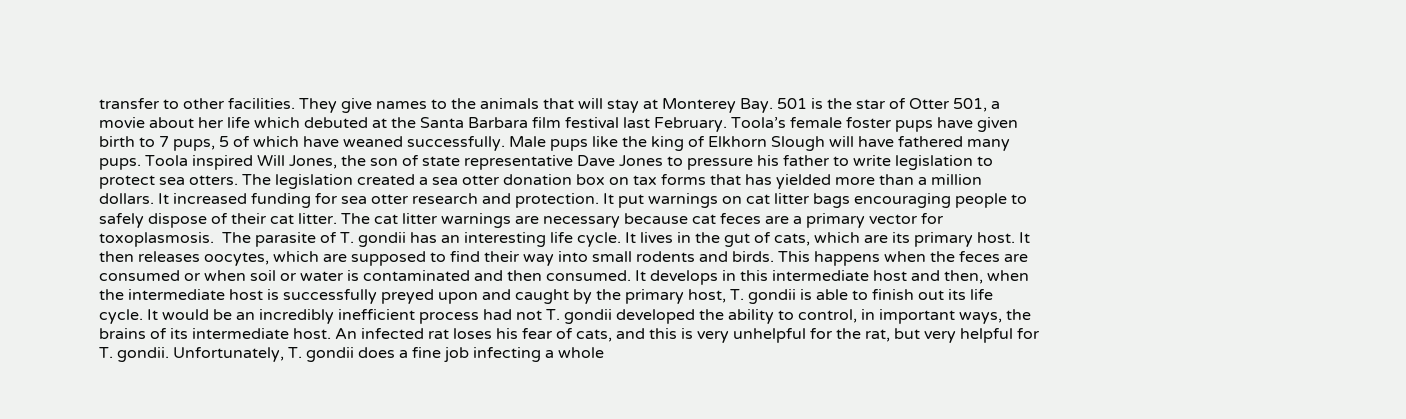transfer to other facilities. They give names to the animals that will stay at Monterey Bay. 501 is the star of Otter 501, a movie about her life which debuted at the Santa Barbara film festival last February. Toola’s female foster pups have given birth to 7 pups, 5 of which have weaned successfully. Male pups like the king of Elkhorn Slough will have fathered many pups. Toola inspired Will Jones, the son of state representative Dave Jones to pressure his father to write legislation to protect sea otters. The legislation created a sea otter donation box on tax forms that has yielded more than a million dollars. It increased funding for sea otter research and protection. It put warnings on cat litter bags encouraging people to safely dispose of their cat litter. The cat litter warnings are necessary because cat feces are a primary vector for toxoplasmosis.  The parasite of T. gondii has an interesting life cycle. It lives in the gut of cats, which are its primary host. It then releases oocytes, which are supposed to find their way into small rodents and birds. This happens when the feces are consumed or when soil or water is contaminated and then consumed. It develops in this intermediate host and then, when the intermediate host is successfully preyed upon and caught by the primary host, T. gondii is able to finish out its life cycle. It would be an incredibly inefficient process had not T. gondii developed the ability to control, in important ways, the brains of its intermediate host. An infected rat loses his fear of cats, and this is very unhelpful for the rat, but very helpful for T. gondii. Unfortunately, T. gondii does a fine job infecting a whole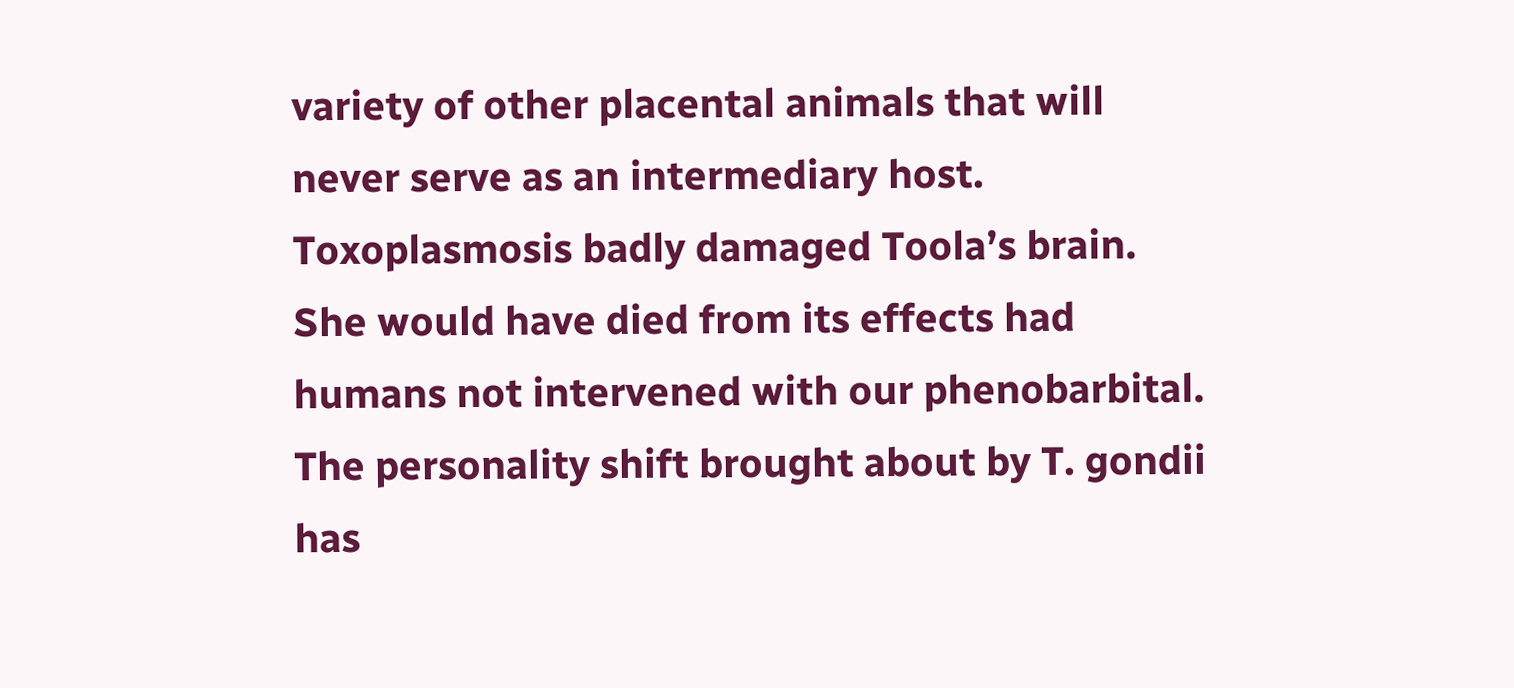variety of other placental animals that will never serve as an intermediary host. Toxoplasmosis badly damaged Toola’s brain. She would have died from its effects had humans not intervened with our phenobarbital. The personality shift brought about by T. gondii has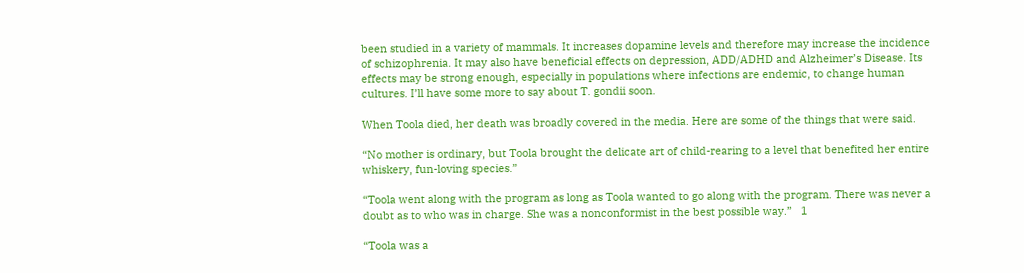been studied in a variety of mammals. It increases dopamine levels and therefore may increase the incidence of schizophrenia. It may also have beneficial effects on depression, ADD/ADHD and Alzheimer’s Disease. Its effects may be strong enough, especially in populations where infections are endemic, to change human cultures. I’ll have some more to say about T. gondii soon.

When Toola died, her death was broadly covered in the media. Here are some of the things that were said.

“No mother is ordinary, but Toola brought the delicate art of child-rearing to a level that benefited her entire whiskery, fun-loving species.”

“Toola went along with the program as long as Toola wanted to go along with the program. There was never a doubt as to who was in charge. She was a nonconformist in the best possible way.”   1

“Toola was a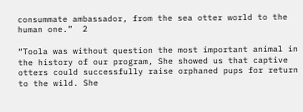consummate ambassador, from the sea otter world to the human one.”  2

“Toola was without question the most important animal in the history of our program, She showed us that captive otters could successfully raise orphaned pups for return to the wild. She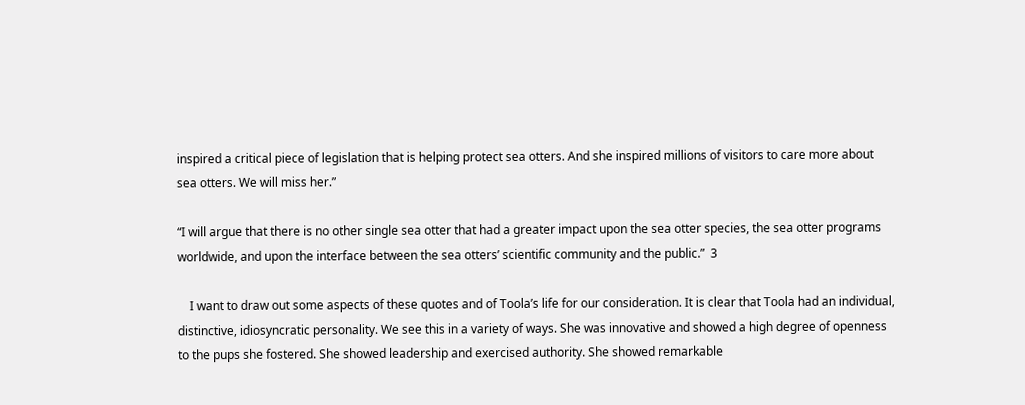inspired a critical piece of legislation that is helping protect sea otters. And she inspired millions of visitors to care more about sea otters. We will miss her.”

“I will argue that there is no other single sea otter that had a greater impact upon the sea otter species, the sea otter programs worldwide, and upon the interface between the sea otters’ scientific community and the public.”  3

    I want to draw out some aspects of these quotes and of Toola’s life for our consideration. It is clear that Toola had an individual, distinctive, idiosyncratic personality. We see this in a variety of ways. She was innovative and showed a high degree of openness to the pups she fostered. She showed leadership and exercised authority. She showed remarkable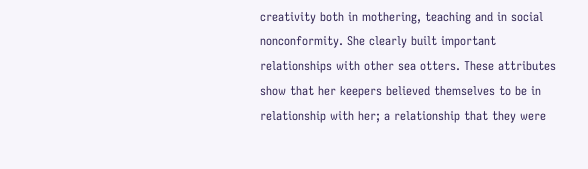creativity both in mothering, teaching and in social nonconformity. She clearly built important relationships with other sea otters. These attributes show that her keepers believed themselves to be in relationship with her; a relationship that they were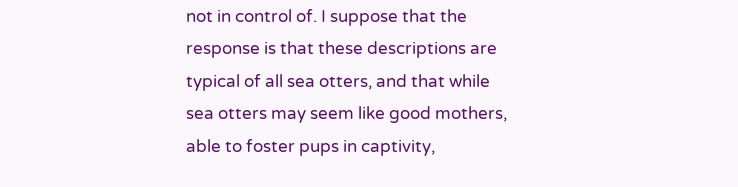not in control of. I suppose that the response is that these descriptions are typical of all sea otters, and that while sea otters may seem like good mothers, able to foster pups in captivity,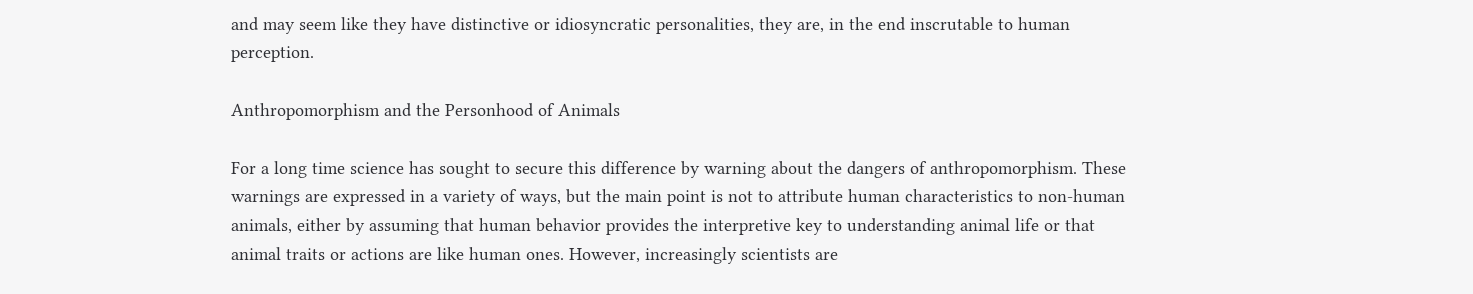and may seem like they have distinctive or idiosyncratic personalities, they are, in the end inscrutable to human perception.

Anthropomorphism and the Personhood of Animals

For a long time science has sought to secure this difference by warning about the dangers of anthropomorphism. These warnings are expressed in a variety of ways, but the main point is not to attribute human characteristics to non-human animals, either by assuming that human behavior provides the interpretive key to understanding animal life or that animal traits or actions are like human ones. However, increasingly scientists are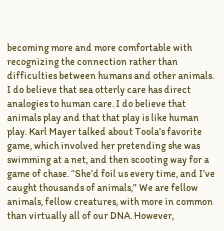becoming more and more comfortable with recognizing the connection rather than difficulties between humans and other animals. I do believe that sea otterly care has direct analogies to human care. I do believe that animals play and that that play is like human play. Karl Mayer talked about Toola’s favorite game, which involved her pretending she was swimming at a net, and then scooting way for a game of chase. “She’d foil us every time, and I’ve caught thousands of animals,” We are fellow animals, fellow creatures, with more in common than virtually all of our DNA. However,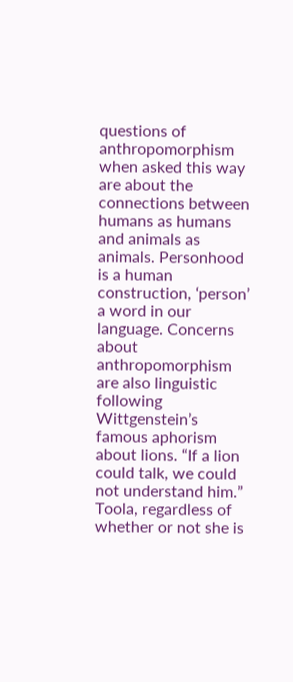questions of anthropomorphism when asked this way are about the connections between humans as humans and animals as animals. Personhood is a human construction, ‘person’ a word in our language. Concerns about anthropomorphism are also linguistic following Wittgenstein’s famous aphorism about lions. “If a lion could talk, we could not understand him.” Toola, regardless of whether or not she is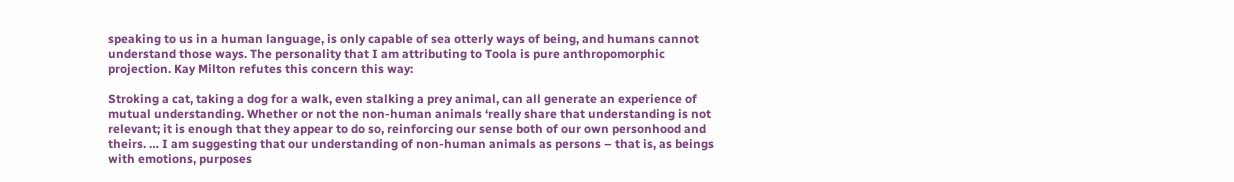speaking to us in a human language, is only capable of sea otterly ways of being, and humans cannot understand those ways. The personality that I am attributing to Toola is pure anthropomorphic projection. Kay Milton refutes this concern this way:

Stroking a cat, taking a dog for a walk, even stalking a prey animal, can all generate an experience of mutual understanding. Whether or not the non-human animals ‘really share that understanding is not relevant; it is enough that they appear to do so, reinforcing our sense both of our own personhood and theirs. … I am suggesting that our understanding of non-human animals as persons – that is, as beings with emotions, purposes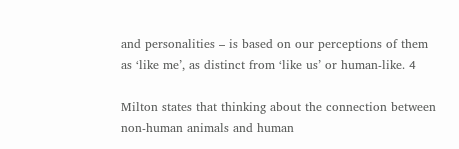and personalities – is based on our perceptions of them as ‘like me’, as distinct from ‘like us’ or human-like. 4

Milton states that thinking about the connection between non-human animals and human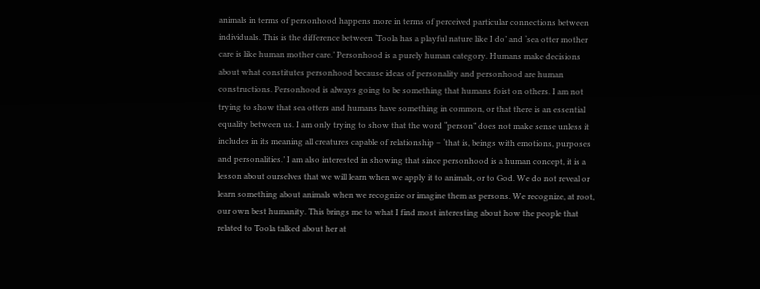animals in terms of personhood happens more in terms of perceived particular connections between individuals. This is the difference between ‘Toola has a playful nature like I do’ and ‘sea otter mother care is like human mother care.’ Personhood is a purely human category. Humans make decisions about what constitutes personhood because ideas of personality and personhood are human constructions. Personhood is always going to be something that humans foist on others. I am not trying to show that sea otters and humans have something in common, or that there is an essential equality between us. I am only trying to show that the word “person” does not make sense unless it includes in its meaning all creatures capable of relationship – ‘that is, beings with emotions, purposes and personalities.’ I am also interested in showing that since personhood is a human concept, it is a lesson about ourselves that we will learn when we apply it to animals, or to God. We do not reveal or learn something about animals when we recognize or imagine them as persons. We recognize, at root, our own best humanity. This brings me to what I find most interesting about how the people that related to Toola talked about her at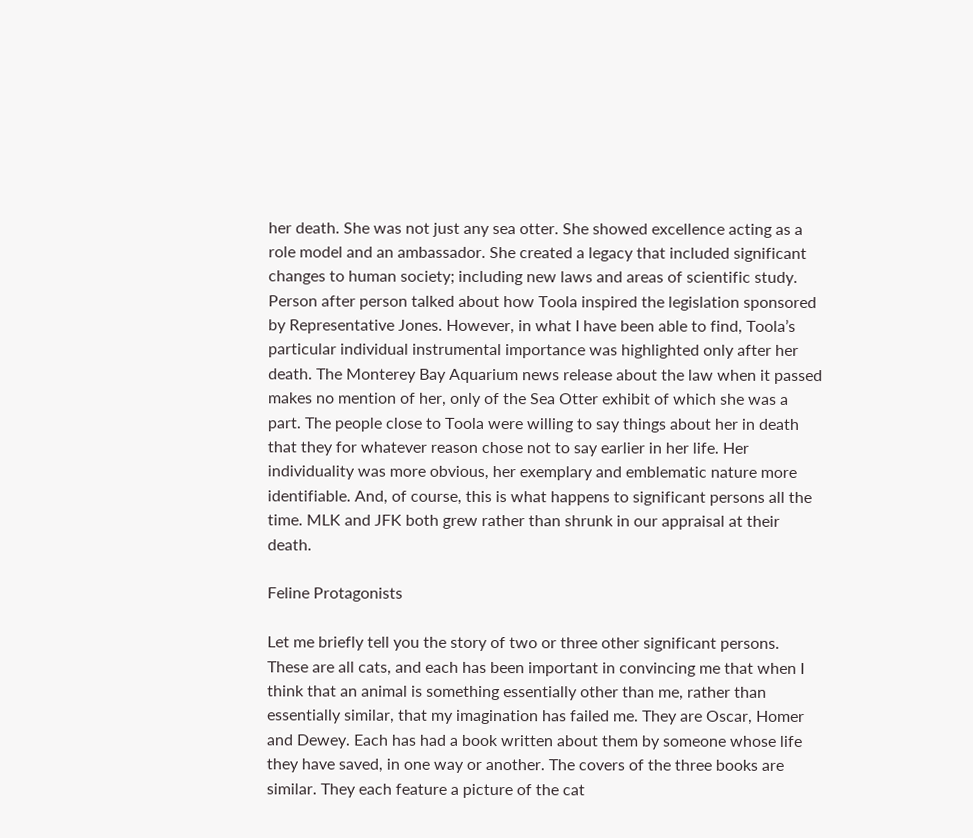her death. She was not just any sea otter. She showed excellence acting as a role model and an ambassador. She created a legacy that included significant changes to human society; including new laws and areas of scientific study. Person after person talked about how Toola inspired the legislation sponsored by Representative Jones. However, in what I have been able to find, Toola’s particular individual instrumental importance was highlighted only after her death. The Monterey Bay Aquarium news release about the law when it passed makes no mention of her, only of the Sea Otter exhibit of which she was a part. The people close to Toola were willing to say things about her in death that they for whatever reason chose not to say earlier in her life. Her individuality was more obvious, her exemplary and emblematic nature more identifiable. And, of course, this is what happens to significant persons all the time. MLK and JFK both grew rather than shrunk in our appraisal at their death.

Feline Protagonists

Let me briefly tell you the story of two or three other significant persons. These are all cats, and each has been important in convincing me that when I think that an animal is something essentially other than me, rather than essentially similar, that my imagination has failed me. They are Oscar, Homer and Dewey. Each has had a book written about them by someone whose life they have saved, in one way or another. The covers of the three books are similar. They each feature a picture of the cat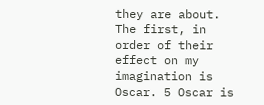they are about. The first, in order of their effect on my imagination is Oscar. 5 Oscar is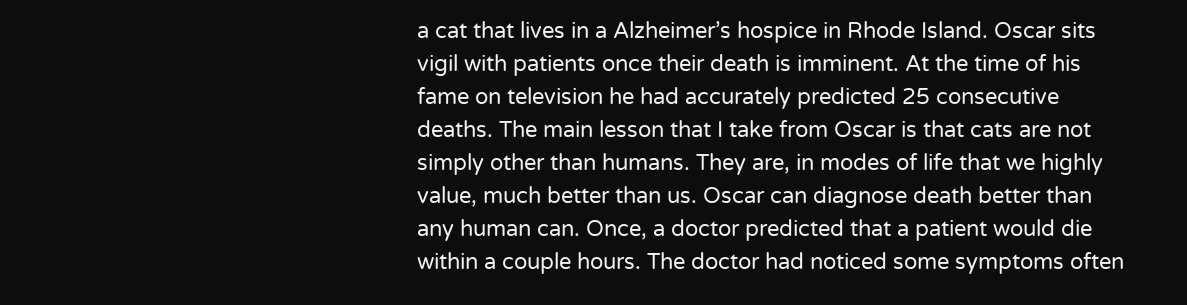a cat that lives in a Alzheimer’s hospice in Rhode Island. Oscar sits vigil with patients once their death is imminent. At the time of his fame on television he had accurately predicted 25 consecutive deaths. The main lesson that I take from Oscar is that cats are not simply other than humans. They are, in modes of life that we highly value, much better than us. Oscar can diagnose death better than any human can. Once, a doctor predicted that a patient would die within a couple hours. The doctor had noticed some symptoms often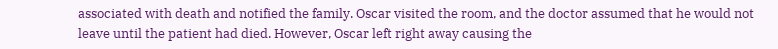associated with death and notified the family. Oscar visited the room, and the doctor assumed that he would not leave until the patient had died. However, Oscar left right away causing the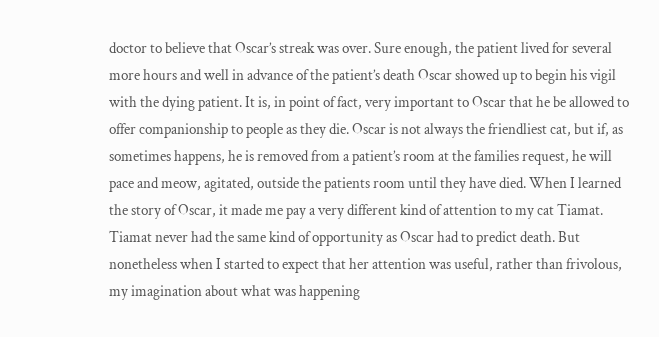doctor to believe that Oscar’s streak was over. Sure enough, the patient lived for several more hours and well in advance of the patient’s death Oscar showed up to begin his vigil with the dying patient. It is, in point of fact, very important to Oscar that he be allowed to offer companionship to people as they die. Oscar is not always the friendliest cat, but if, as sometimes happens, he is removed from a patient’s room at the families request, he will pace and meow, agitated, outside the patients room until they have died. When I learned the story of Oscar, it made me pay a very different kind of attention to my cat Tiamat. Tiamat never had the same kind of opportunity as Oscar had to predict death. But nonetheless when I started to expect that her attention was useful, rather than frivolous, my imagination about what was happening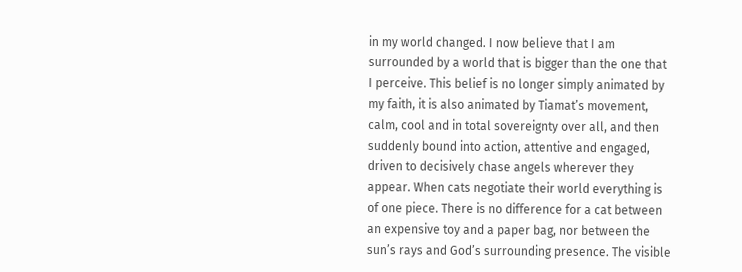in my world changed. I now believe that I am surrounded by a world that is bigger than the one that I perceive. This belief is no longer simply animated by my faith, it is also animated by Tiamat’s movement, calm, cool and in total sovereignty over all, and then suddenly bound into action, attentive and engaged, driven to decisively chase angels wherever they appear. When cats negotiate their world everything is of one piece. There is no difference for a cat between an expensive toy and a paper bag, nor between the sun’s rays and God’s surrounding presence. The visible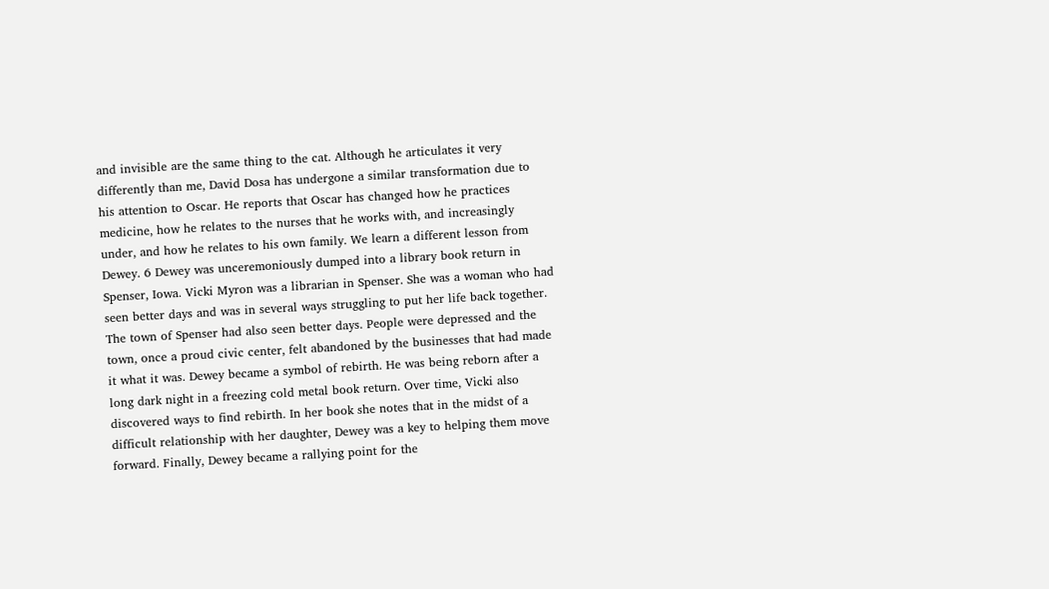and invisible are the same thing to the cat. Although he articulates it very differently than me, David Dosa has undergone a similar transformation due to his attention to Oscar. He reports that Oscar has changed how he practices medicine, how he relates to the nurses that he works with, and increasingly under, and how he relates to his own family. We learn a different lesson from Dewey. 6 Dewey was unceremoniously dumped into a library book return in Spenser, Iowa. Vicki Myron was a librarian in Spenser. She was a woman who had seen better days and was in several ways struggling to put her life back together. The town of Spenser had also seen better days. People were depressed and the town, once a proud civic center, felt abandoned by the businesses that had made it what it was. Dewey became a symbol of rebirth. He was being reborn after a long dark night in a freezing cold metal book return. Over time, Vicki also discovered ways to find rebirth. In her book she notes that in the midst of a difficult relationship with her daughter, Dewey was a key to helping them move forward. Finally, Dewey became a rallying point for the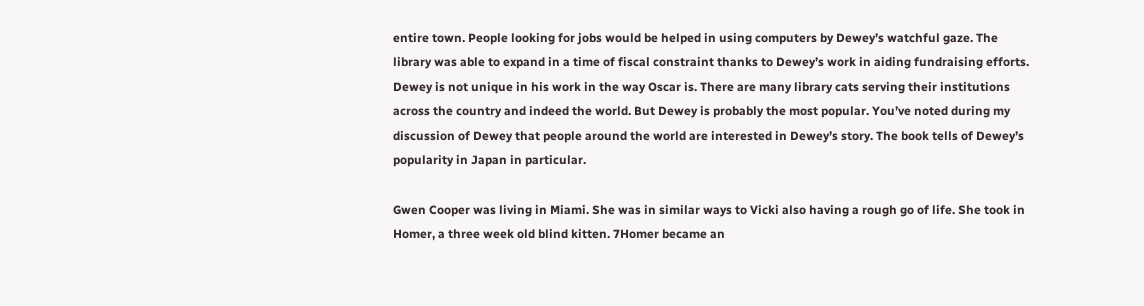entire town. People looking for jobs would be helped in using computers by Dewey’s watchful gaze. The library was able to expand in a time of fiscal constraint thanks to Dewey’s work in aiding fundraising efforts. Dewey is not unique in his work in the way Oscar is. There are many library cats serving their institutions across the country and indeed the world. But Dewey is probably the most popular. You’ve noted during my discussion of Dewey that people around the world are interested in Dewey’s story. The book tells of Dewey’s popularity in Japan in particular.

Gwen Cooper was living in Miami. She was in similar ways to Vicki also having a rough go of life. She took in Homer, a three week old blind kitten. 7Homer became an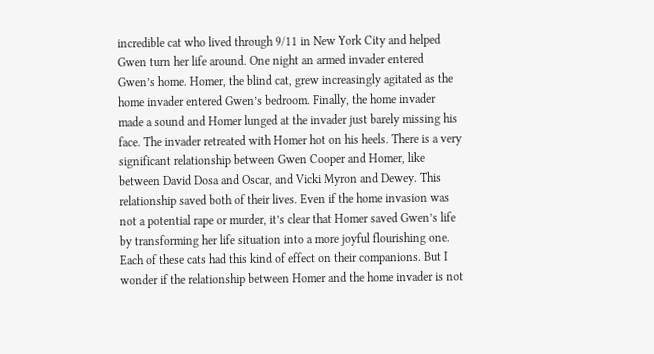incredible cat who lived through 9/11 in New York City and helped Gwen turn her life around. One night an armed invader entered Gwen’s home. Homer, the blind cat, grew increasingly agitated as the home invader entered Gwen’s bedroom. Finally, the home invader made a sound and Homer lunged at the invader just barely missing his face. The invader retreated with Homer hot on his heels. There is a very significant relationship between Gwen Cooper and Homer, like between David Dosa and Oscar, and Vicki Myron and Dewey. This relationship saved both of their lives. Even if the home invasion was not a potential rape or murder, it’s clear that Homer saved Gwen’s life by transforming her life situation into a more joyful flourishing one. Each of these cats had this kind of effect on their companions. But I wonder if the relationship between Homer and the home invader is not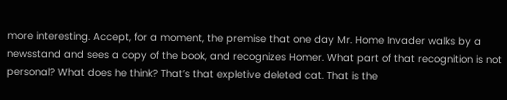more interesting. Accept, for a moment, the premise that one day Mr. Home Invader walks by a newsstand and sees a copy of the book, and recognizes Homer. What part of that recognition is not personal? What does he think? That’s that expletive deleted cat. That is the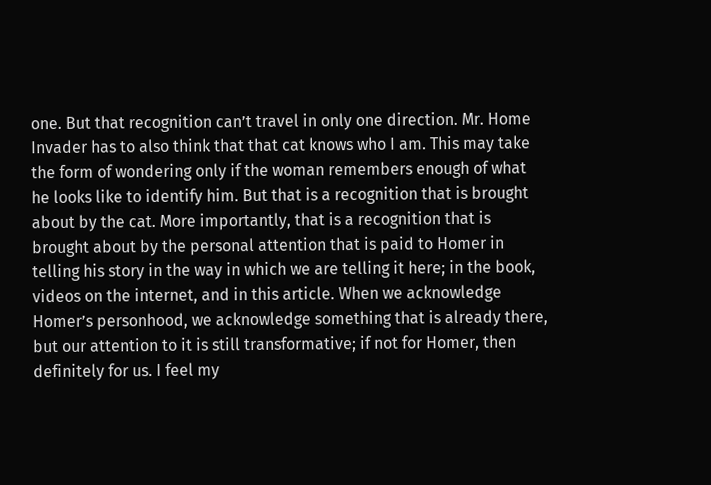one. But that recognition can’t travel in only one direction. Mr. Home Invader has to also think that that cat knows who I am. This may take the form of wondering only if the woman remembers enough of what he looks like to identify him. But that is a recognition that is brought about by the cat. More importantly, that is a recognition that is brought about by the personal attention that is paid to Homer in telling his story in the way in which we are telling it here; in the book, videos on the internet, and in this article. When we acknowledge Homer’s personhood, we acknowledge something that is already there, but our attention to it is still transformative; if not for Homer, then definitely for us. I feel my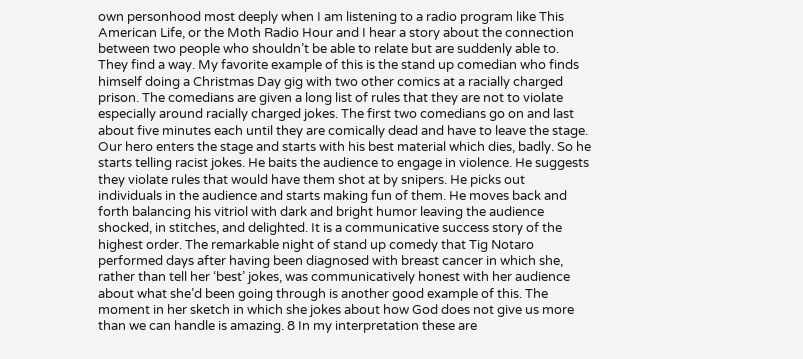own personhood most deeply when I am listening to a radio program like This American Life, or the Moth Radio Hour and I hear a story about the connection between two people who shouldn’t be able to relate but are suddenly able to. They find a way. My favorite example of this is the stand up comedian who finds himself doing a Christmas Day gig with two other comics at a racially charged prison. The comedians are given a long list of rules that they are not to violate especially around racially charged jokes. The first two comedians go on and last about five minutes each until they are comically dead and have to leave the stage. Our hero enters the stage and starts with his best material which dies, badly. So he starts telling racist jokes. He baits the audience to engage in violence. He suggests they violate rules that would have them shot at by snipers. He picks out individuals in the audience and starts making fun of them. He moves back and forth balancing his vitriol with dark and bright humor leaving the audience shocked, in stitches, and delighted. It is a communicative success story of the highest order. The remarkable night of stand up comedy that Tig Notaro performed days after having been diagnosed with breast cancer in which she, rather than tell her ‘best’ jokes, was communicatively honest with her audience about what she’d been going through is another good example of this. The moment in her sketch in which she jokes about how God does not give us more than we can handle is amazing. 8 In my interpretation these are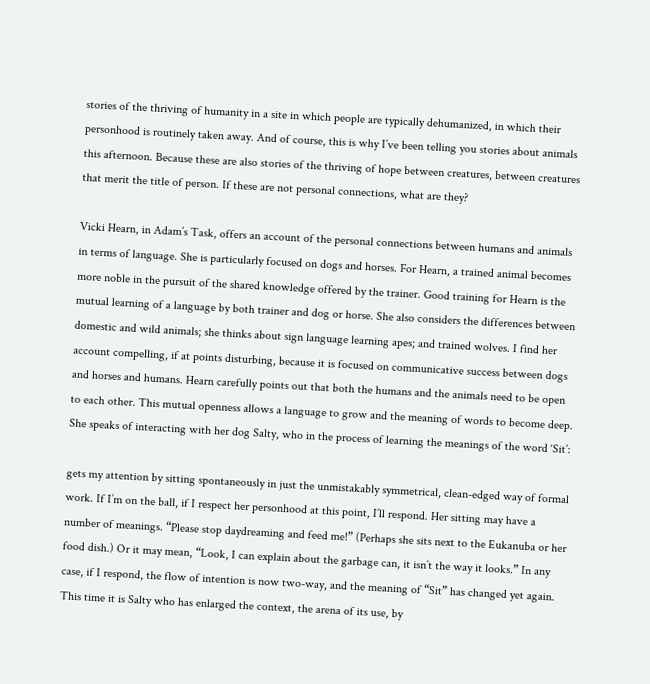stories of the thriving of humanity in a site in which people are typically dehumanized, in which their personhood is routinely taken away. And of course, this is why I’ve been telling you stories about animals this afternoon. Because these are also stories of the thriving of hope between creatures, between creatures that merit the title of person. If these are not personal connections, what are they?

Vicki Hearn, in Adam’s Task, offers an account of the personal connections between humans and animals in terms of language. She is particularly focused on dogs and horses. For Hearn, a trained animal becomes more noble in the pursuit of the shared knowledge offered by the trainer. Good training for Hearn is the mutual learning of a language by both trainer and dog or horse. She also considers the differences between domestic and wild animals; she thinks about sign language learning apes; and trained wolves. I find her account compelling, if at points disturbing, because it is focused on communicative success between dogs and horses and humans. Hearn carefully points out that both the humans and the animals need to be open to each other. This mutual openness allows a language to grow and the meaning of words to become deep. She speaks of interacting with her dog Salty, who in the process of learning the meanings of the word ‘Sit’:

gets my attention by sitting spontaneously in just the unmistakably symmetrical, clean-edged way of formal work. If I’m on the ball, if I respect her personhood at this point, I’ll respond. Her sitting may have a number of meanings. “Please stop daydreaming and feed me!” (Perhaps she sits next to the Eukanuba or her food dish.) Or it may mean, “Look, I can explain about the garbage can, it isn’t the way it looks.” In any case, if I respond, the flow of intention is now two-way, and the meaning of “Sit” has changed yet again. This time it is Salty who has enlarged the context, the arena of its use, by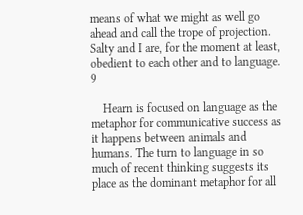means of what we might as well go ahead and call the trope of projection. Salty and I are, for the moment at least, obedient to each other and to language. 9

    Hearn is focused on language as the metaphor for communicative success as it happens between animals and humans. The turn to language in so much of recent thinking suggests its place as the dominant metaphor for all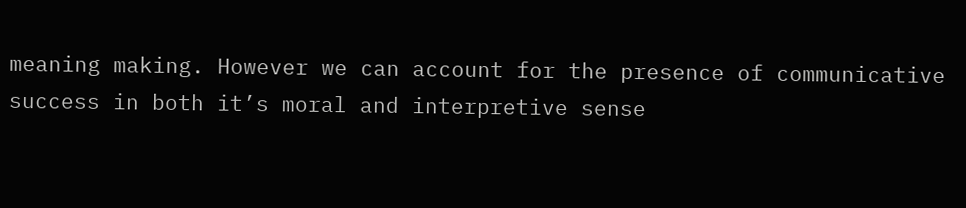meaning making. However we can account for the presence of communicative success in both it’s moral and interpretive sense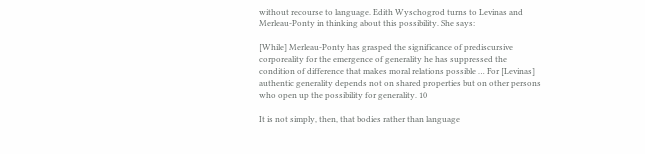without recourse to language. Edith Wyschogrod turns to Levinas and Merleau-Ponty in thinking about this possibility. She says:

[While] Merleau-Ponty has grasped the significance of prediscursive corporeality for the emergence of generality he has suppressed the condition of difference that makes moral relations possible … For [Levinas] authentic generality depends not on shared properties but on other persons who open up the possibility for generality. 10

It is not simply, then, that bodies rather than language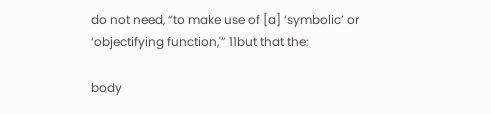do not need, “to make use of [a] ‘symbolic’ or ‘objectifying function,'” 11but that the:

body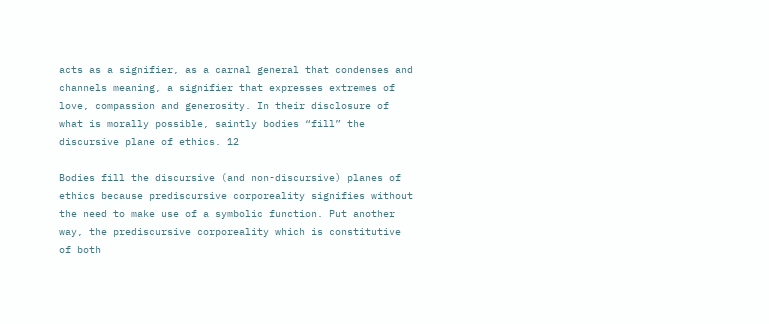acts as a signifier, as a carnal general that condenses and channels meaning, a signifier that expresses extremes of love, compassion and generosity. In their disclosure of what is morally possible, saintly bodies “fill” the discursive plane of ethics. 12

Bodies fill the discursive (and non-discursive) planes of ethics because prediscursive corporeality signifies without the need to make use of a symbolic function. Put another way, the prediscursive corporeality which is constitutive of both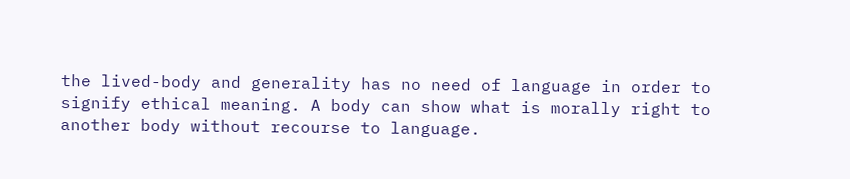the lived-body and generality has no need of language in order to signify ethical meaning. A body can show what is morally right to another body without recourse to language.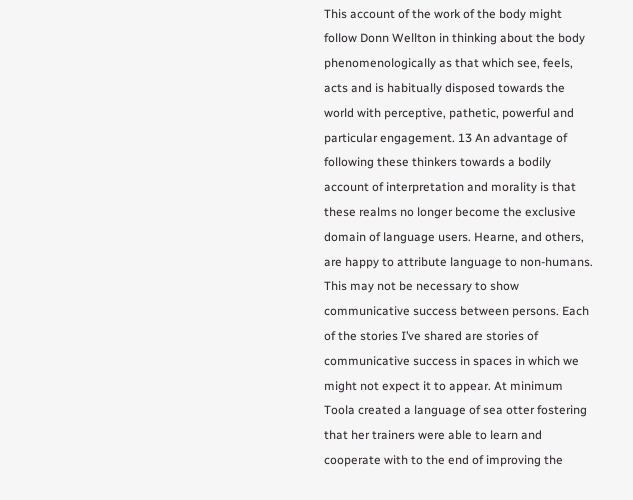This account of the work of the body might follow Donn Wellton in thinking about the body phenomenologically as that which see, feels, acts and is habitually disposed towards the world with perceptive, pathetic, powerful and particular engagement. 13 An advantage of following these thinkers towards a bodily account of interpretation and morality is that these realms no longer become the exclusive domain of language users. Hearne, and others, are happy to attribute language to non-humans. This may not be necessary to show communicative success between persons. Each of the stories I’ve shared are stories of communicative success in spaces in which we might not expect it to appear. At minimum Toola created a language of sea otter fostering that her trainers were able to learn and cooperate with to the end of improving the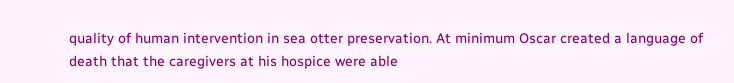quality of human intervention in sea otter preservation. At minimum Oscar created a language of death that the caregivers at his hospice were able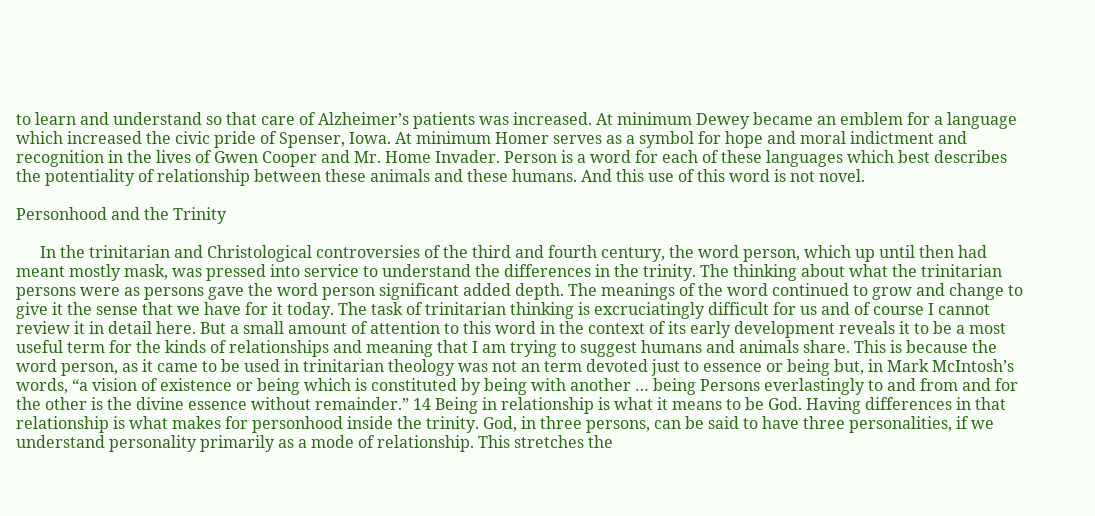to learn and understand so that care of Alzheimer’s patients was increased. At minimum Dewey became an emblem for a language which increased the civic pride of Spenser, Iowa. At minimum Homer serves as a symbol for hope and moral indictment and recognition in the lives of Gwen Cooper and Mr. Home Invader. Person is a word for each of these languages which best describes the potentiality of relationship between these animals and these humans. And this use of this word is not novel.

Personhood and the Trinity

      In the trinitarian and Christological controversies of the third and fourth century, the word person, which up until then had meant mostly mask, was pressed into service to understand the differences in the trinity. The thinking about what the trinitarian persons were as persons gave the word person significant added depth. The meanings of the word continued to grow and change to give it the sense that we have for it today. The task of trinitarian thinking is excruciatingly difficult for us and of course I cannot review it in detail here. But a small amount of attention to this word in the context of its early development reveals it to be a most useful term for the kinds of relationships and meaning that I am trying to suggest humans and animals share. This is because the word person, as it came to be used in trinitarian theology was not an term devoted just to essence or being but, in Mark McIntosh’s words, “a vision of existence or being which is constituted by being with another … being Persons everlastingly to and from and for the other is the divine essence without remainder.” 14 Being in relationship is what it means to be God. Having differences in that relationship is what makes for personhood inside the trinity. God, in three persons, can be said to have three personalities, if we understand personality primarily as a mode of relationship. This stretches the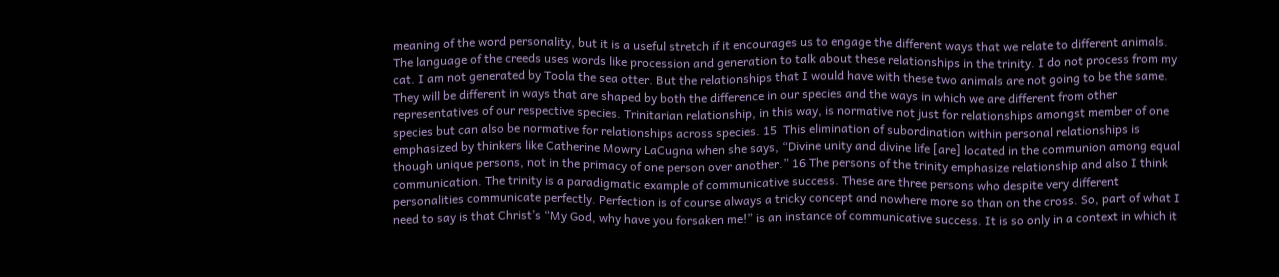meaning of the word personality, but it is a useful stretch if it encourages us to engage the different ways that we relate to different animals. The language of the creeds uses words like procession and generation to talk about these relationships in the trinity. I do not process from my cat. I am not generated by Toola the sea otter. But the relationships that I would have with these two animals are not going to be the same. They will be different in ways that are shaped by both the difference in our species and the ways in which we are different from other representatives of our respective species. Trinitarian relationship, in this way, is normative not just for relationships amongst member of one species but can also be normative for relationships across species. 15  This elimination of subordination within personal relationships is emphasized by thinkers like Catherine Mowry LaCugna when she says, “Divine unity and divine life [are] located in the communion among equal though unique persons, not in the primacy of one person over another.” 16 The persons of the trinity emphasize relationship and also I think communication. The trinity is a paradigmatic example of communicative success. These are three persons who despite very different personalities communicate perfectly. Perfection is of course always a tricky concept and nowhere more so than on the cross. So, part of what I need to say is that Christ’s “My God, why have you forsaken me!” is an instance of communicative success. It is so only in a context in which it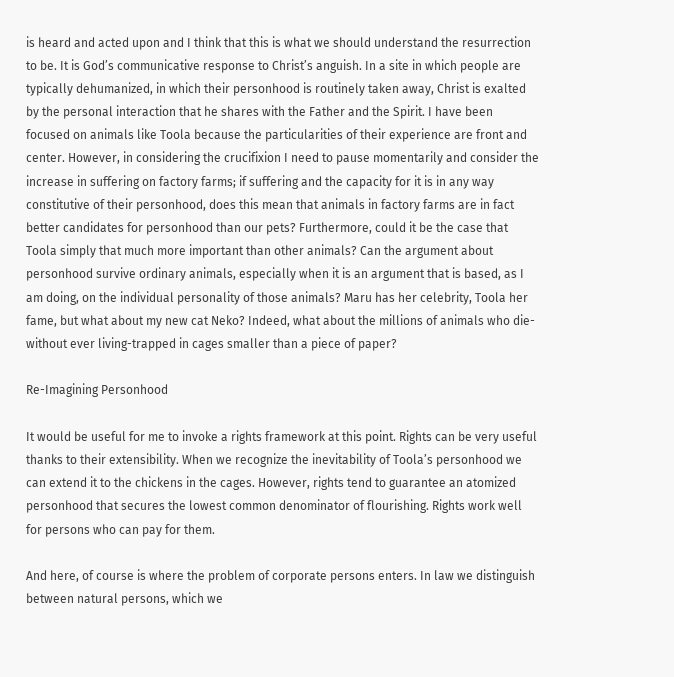is heard and acted upon and I think that this is what we should understand the resurrection to be. It is God’s communicative response to Christ’s anguish. In a site in which people are typically dehumanized, in which their personhood is routinely taken away, Christ is exalted by the personal interaction that he shares with the Father and the Spirit. I have been focused on animals like Toola because the particularities of their experience are front and center. However, in considering the crucifixion I need to pause momentarily and consider the increase in suffering on factory farms; if suffering and the capacity for it is in any way constitutive of their personhood, does this mean that animals in factory farms are in fact better candidates for personhood than our pets? Furthermore, could it be the case that Toola simply that much more important than other animals? Can the argument about personhood survive ordinary animals, especially when it is an argument that is based, as I am doing, on the individual personality of those animals? Maru has her celebrity, Toola her fame, but what about my new cat Neko? Indeed, what about the millions of animals who die-without ever living-trapped in cages smaller than a piece of paper?

Re-Imagining Personhood

It would be useful for me to invoke a rights framework at this point. Rights can be very useful thanks to their extensibility. When we recognize the inevitability of Toola’s personhood we can extend it to the chickens in the cages. However, rights tend to guarantee an atomized personhood that secures the lowest common denominator of flourishing. Rights work well for persons who can pay for them.

And here, of course is where the problem of corporate persons enters. In law we distinguish between natural persons, which we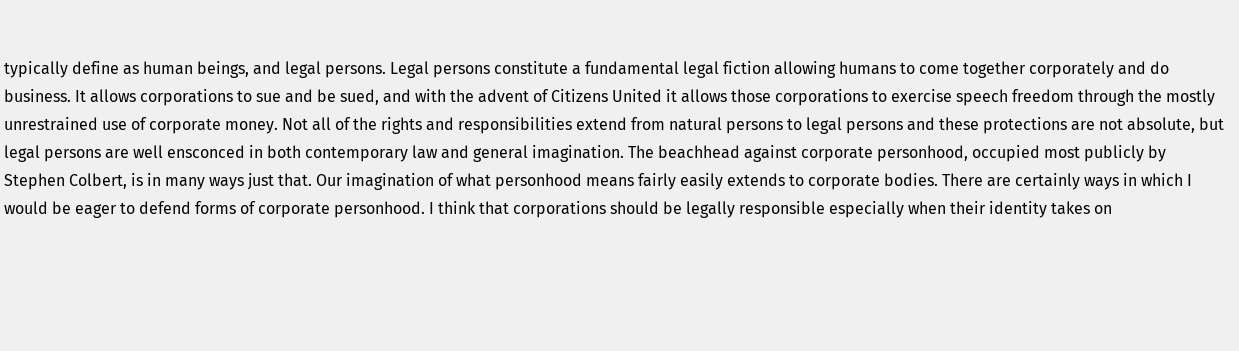typically define as human beings, and legal persons. Legal persons constitute a fundamental legal fiction allowing humans to come together corporately and do business. It allows corporations to sue and be sued, and with the advent of Citizens United it allows those corporations to exercise speech freedom through the mostly unrestrained use of corporate money. Not all of the rights and responsibilities extend from natural persons to legal persons and these protections are not absolute, but legal persons are well ensconced in both contemporary law and general imagination. The beachhead against corporate personhood, occupied most publicly by Stephen Colbert, is in many ways just that. Our imagination of what personhood means fairly easily extends to corporate bodies. There are certainly ways in which I would be eager to defend forms of corporate personhood. I think that corporations should be legally responsible especially when their identity takes on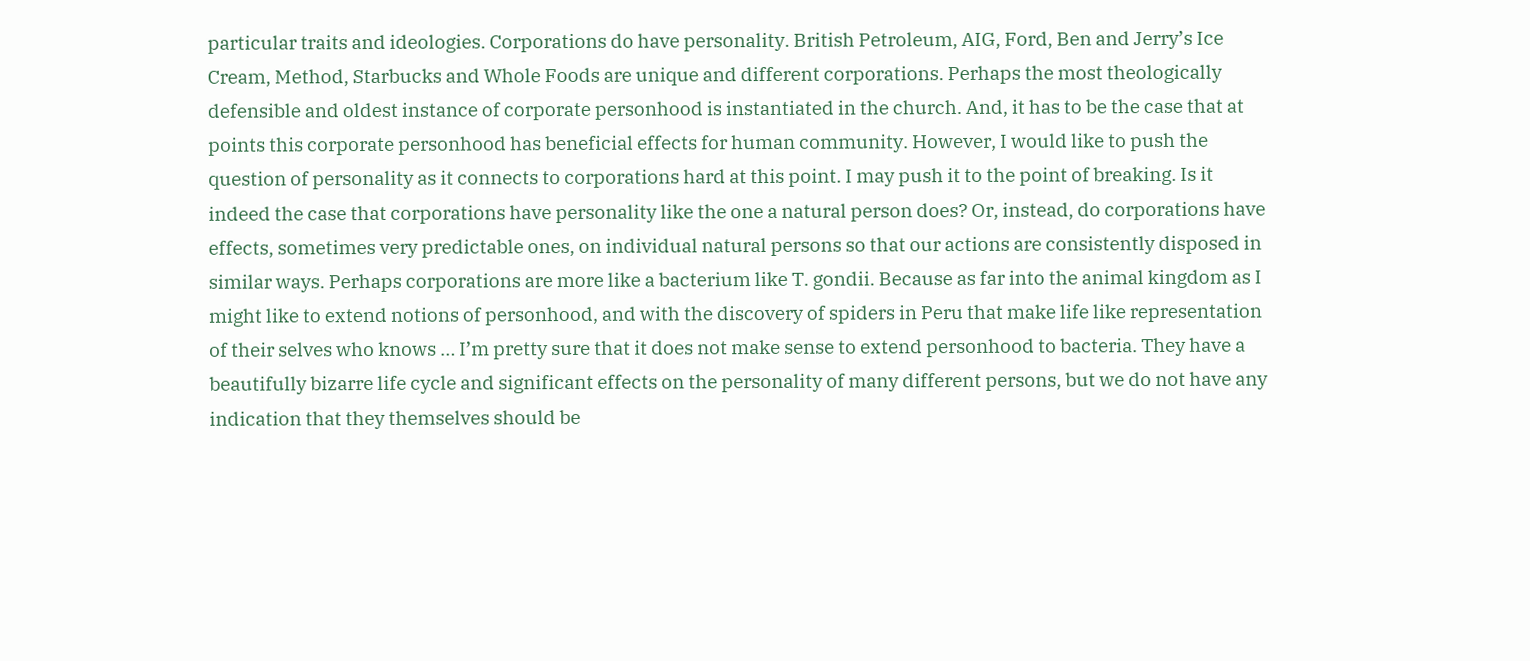particular traits and ideologies. Corporations do have personality. British Petroleum, AIG, Ford, Ben and Jerry’s Ice Cream, Method, Starbucks and Whole Foods are unique and different corporations. Perhaps the most theologically defensible and oldest instance of corporate personhood is instantiated in the church. And, it has to be the case that at points this corporate personhood has beneficial effects for human community. However, I would like to push the question of personality as it connects to corporations hard at this point. I may push it to the point of breaking. Is it indeed the case that corporations have personality like the one a natural person does? Or, instead, do corporations have effects, sometimes very predictable ones, on individual natural persons so that our actions are consistently disposed in similar ways. Perhaps corporations are more like a bacterium like T. gondii. Because as far into the animal kingdom as I might like to extend notions of personhood, and with the discovery of spiders in Peru that make life like representation of their selves who knows … I’m pretty sure that it does not make sense to extend personhood to bacteria. They have a beautifully bizarre life cycle and significant effects on the personality of many different persons, but we do not have any indication that they themselves should be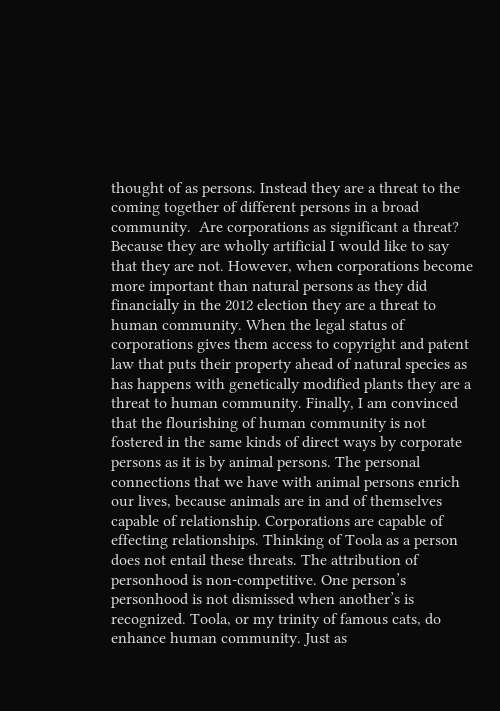thought of as persons. Instead they are a threat to the coming together of different persons in a broad community.  Are corporations as significant a threat? Because they are wholly artificial I would like to say that they are not. However, when corporations become more important than natural persons as they did financially in the 2012 election they are a threat to human community. When the legal status of corporations gives them access to copyright and patent law that puts their property ahead of natural species as has happens with genetically modified plants they are a threat to human community. Finally, I am convinced that the flourishing of human community is not fostered in the same kinds of direct ways by corporate persons as it is by animal persons. The personal connections that we have with animal persons enrich our lives, because animals are in and of themselves capable of relationship. Corporations are capable of effecting relationships. Thinking of Toola as a person does not entail these threats. The attribution of personhood is non-competitive. One person’s personhood is not dismissed when another’s is recognized. Toola, or my trinity of famous cats, do enhance human community. Just as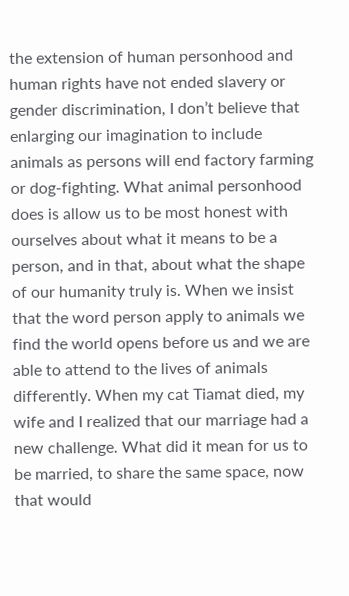the extension of human personhood and human rights have not ended slavery or gender discrimination, I don’t believe that enlarging our imagination to include animals as persons will end factory farming or dog-fighting. What animal personhood does is allow us to be most honest with ourselves about what it means to be a person, and in that, about what the shape of our humanity truly is. When we insist that the word person apply to animals we find the world opens before us and we are able to attend to the lives of animals differently. When my cat Tiamat died, my wife and I realized that our marriage had a new challenge. What did it mean for us to be married, to share the same space, now that would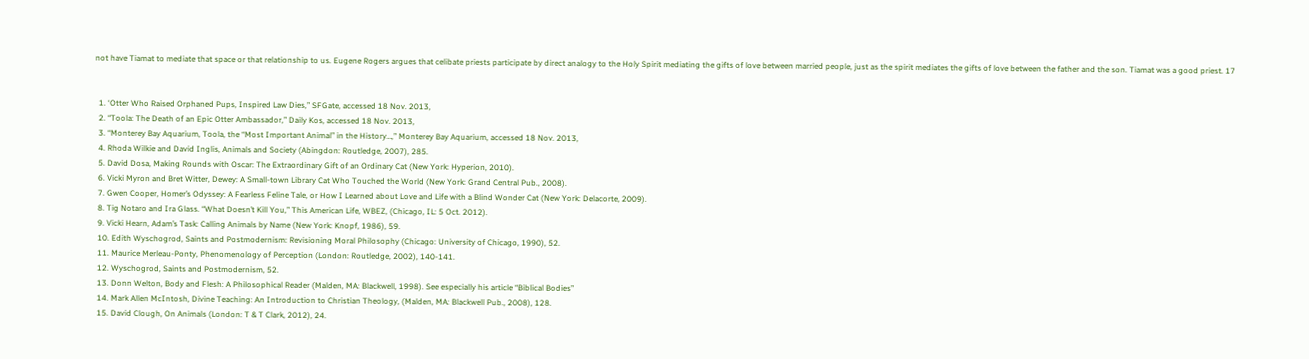not have Tiamat to mediate that space or that relationship to us. Eugene Rogers argues that celibate priests participate by direct analogy to the Holy Spirit mediating the gifts of love between married people, just as the spirit mediates the gifts of love between the father and the son. Tiamat was a good priest. 17


  1. ‘Otter Who Raised Orphaned Pups, Inspired Law Dies,” SFGate, accessed 18 Nov. 2013,
  2. “Toola: The Death of an Epic Otter Ambassador,” Daily Kos, accessed 18 Nov. 2013,
  3. “Monterey Bay Aquarium, Toola, the “Most Important Animal” in the History…,” Monterey Bay Aquarium, accessed 18 Nov. 2013,
  4. Rhoda Wilkie and David Inglis, Animals and Society (Abingdon: Routledge, 2007), 285.
  5. David Dosa, Making Rounds with Oscar: The Extraordinary Gift of an Ordinary Cat (New York: Hyperion, 2010).
  6. Vicki Myron and Bret Witter, Dewey: A Small-town Library Cat Who Touched the World (New York: Grand Central Pub., 2008).
  7. Gwen Cooper, Homer’s Odyssey: A Fearless Feline Tale, or How I Learned about Love and Life with a Blind Wonder Cat (New York: Delacorte, 2009).
  8. Tig Notaro and Ira Glass. “What Doesn’t Kill You,” This American Life, WBEZ, (Chicago, IL: 5 Oct. 2012).
  9. Vicki Hearn, Adam’s Task: Calling Animals by Name (New York: Knopf, 1986), 59.
  10. Edith Wyschogrod, Saints and Postmodernism: Revisioning Moral Philosophy (Chicago: University of Chicago, 1990), 52.
  11. Maurice Merleau-Ponty, Phenomenology of Perception (London: Routledge, 2002), 140-141.
  12. Wyschogrod, Saints and Postmodernism, 52.
  13. Donn Welton, Body and Flesh: A Philosophical Reader (Malden, MA: Blackwell, 1998). See especially his article “Biblical Bodies”
  14. Mark Allen McIntosh, Divine Teaching: An Introduction to Christian Theology, (Malden, MA: Blackwell Pub., 2008), 128.
  15. David Clough, On Animals (London: T & T Clark, 2012), 24.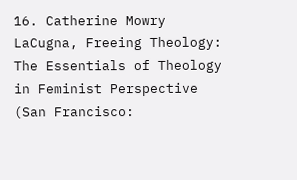16. Catherine Mowry LaCugna, Freeing Theology: The Essentials of Theology in Feminist Perspective (San Francisco: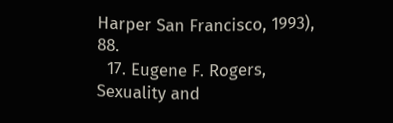Harper San Francisco, 1993), 88.
  17. Eugene F. Rogers, Sexuality and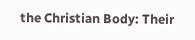the Christian Body: Their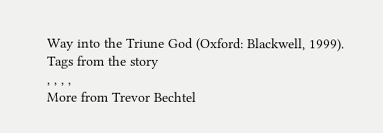Way into the Triune God (Oxford: Blackwell, 1999).
Tags from the story
, , , ,
More from Trevor Bechtel